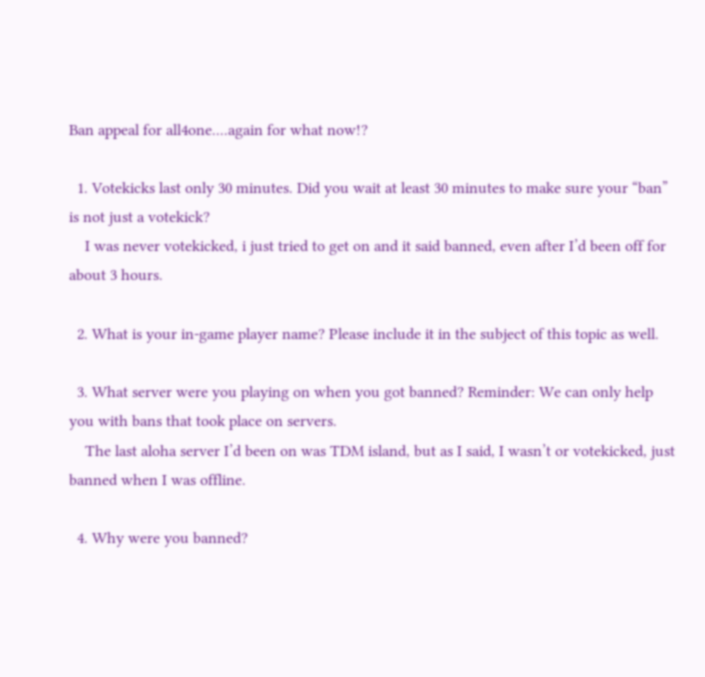Ban appeal for all4one....again for what now!?

  1. Votekicks last only 30 minutes. Did you wait at least 30 minutes to make sure your “ban” is not just a votekick?
    I was never votekicked, i just tried to get on and it said banned, even after I’d been off for about 3 hours.

  2. What is your in-game player name? Please include it in the subject of this topic as well.

  3. What server were you playing on when you got banned? Reminder: We can only help you with bans that took place on servers.
    The last aloha server I’d been on was TDM island, but as I said, I wasn’t or votekicked, just banned when I was offline.

  4. Why were you banned?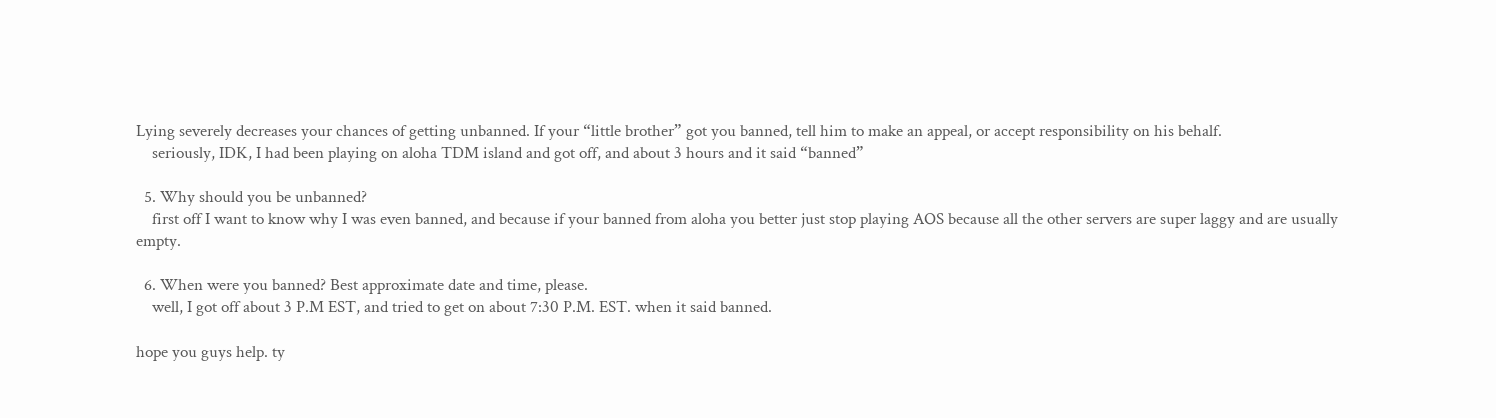Lying severely decreases your chances of getting unbanned. If your “little brother” got you banned, tell him to make an appeal, or accept responsibility on his behalf.
    seriously, IDK, I had been playing on aloha TDM island and got off, and about 3 hours and it said “banned”

  5. Why should you be unbanned?
    first off I want to know why I was even banned, and because if your banned from aloha you better just stop playing AOS because all the other servers are super laggy and are usually empty.

  6. When were you banned? Best approximate date and time, please.
    well, I got off about 3 P.M EST, and tried to get on about 7:30 P.M. EST. when it said banned.

hope you guys help. ty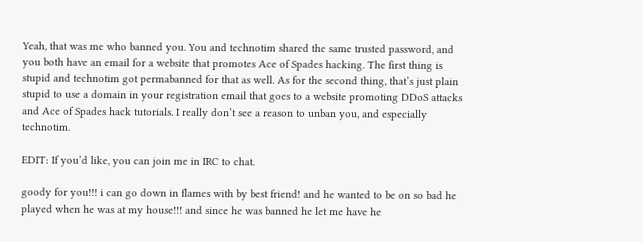Yeah, that was me who banned you. You and technotim shared the same trusted password, and you both have an email for a website that promotes Ace of Spades hacking. The first thing is stupid and technotim got permabanned for that as well. As for the second thing, that’s just plain stupid to use a domain in your registration email that goes to a website promoting DDoS attacks and Ace of Spades hack tutorials. I really don’t see a reason to unban you, and especially technotim.

EDIT: If you’d like, you can join me in IRC to chat.

goody for you!!! i can go down in flames with by best friend! and he wanted to be on so bad he played when he was at my house!!! and since he was banned he let me have he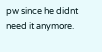pw since he didnt need it anymore.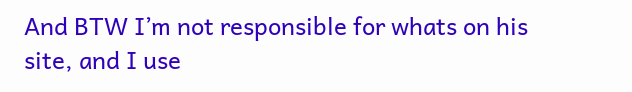And BTW I’m not responsible for whats on his site, and I use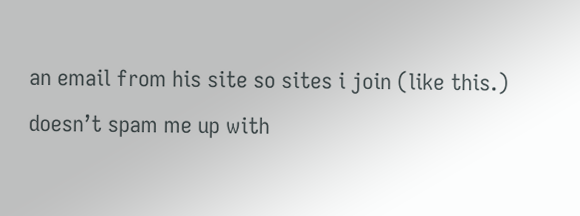an email from his site so sites i join (like this.) doesn’t spam me up with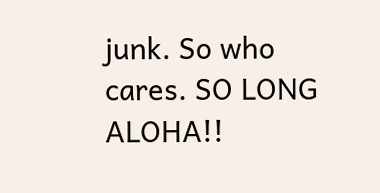junk. So who cares. SO LONG ALOHA!!